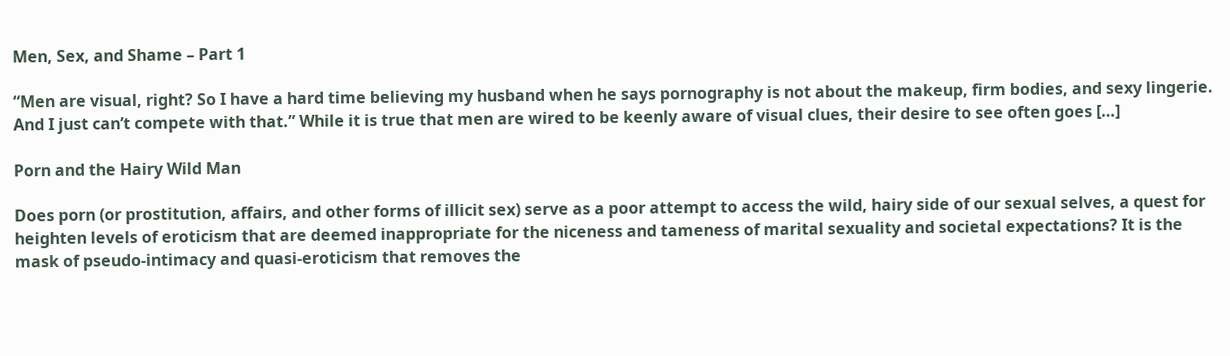Men, Sex, and Shame – Part 1

“Men are visual, right? So I have a hard time believing my husband when he says pornography is not about the makeup, firm bodies, and sexy lingerie. And I just can’t compete with that.” While it is true that men are wired to be keenly aware of visual clues, their desire to see often goes […]

Porn and the Hairy Wild Man

Does porn (or prostitution, affairs, and other forms of illicit sex) serve as a poor attempt to access the wild, hairy side of our sexual selves, a quest for heighten levels of eroticism that are deemed inappropriate for the niceness and tameness of marital sexuality and societal expectations? It is the mask of pseudo-intimacy and quasi-eroticism that removes the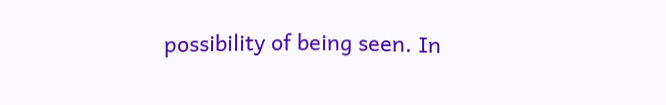possibility of being seen. In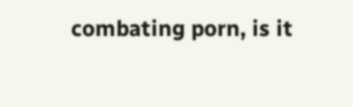combating porn, is it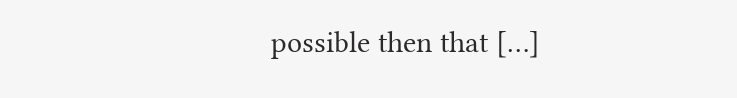possible then that […]